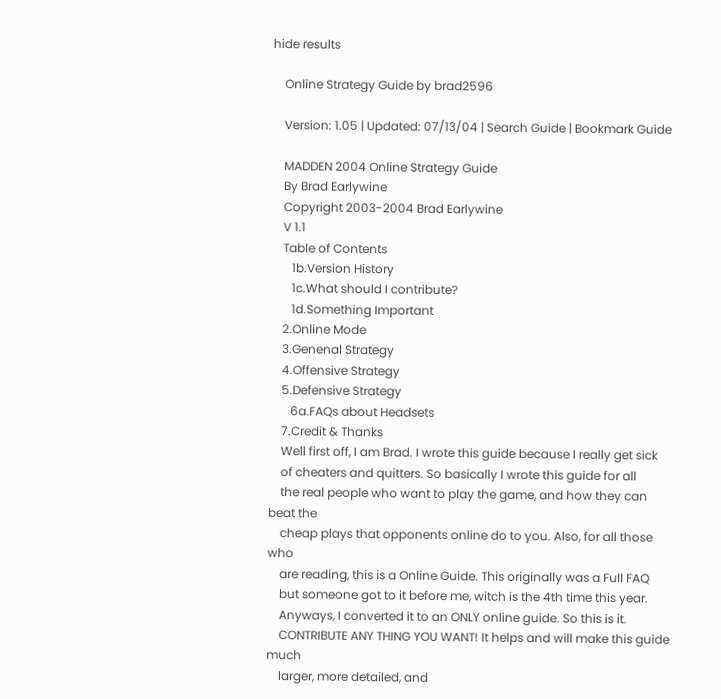hide results

    Online Strategy Guide by brad2596

    Version: 1.05 | Updated: 07/13/04 | Search Guide | Bookmark Guide

    MADDEN 2004 Online Strategy Guide
    By Brad Earlywine
    Copyright 2003-2004 Brad Earlywine
    V 1.1
    Table of Contents
       1b.Version History
       1c.What should I contribute?
       1d.Something Important
    2.Online Mode
    3.Genenal Strategy
    4.Offensive Strategy
    5.Defensive Strategy
       6a.FAQs about Headsets
    7.Credit & Thanks
    Well first off, I am Brad. I wrote this guide because I really get sick
    of cheaters and quitters. So basically I wrote this guide for all
    the real people who want to play the game, and how they can beat the
    cheap plays that opponents online do to you. Also, for all those who
    are reading, this is a Online Guide. This originally was a Full FAQ
    but someone got to it before me, witch is the 4th time this year.
    Anyways, I converted it to an ONLY online guide. So this is it.
    CONTRIBUTE ANY THING YOU WANT! It helps and will make this guide much
    larger, more detailed, and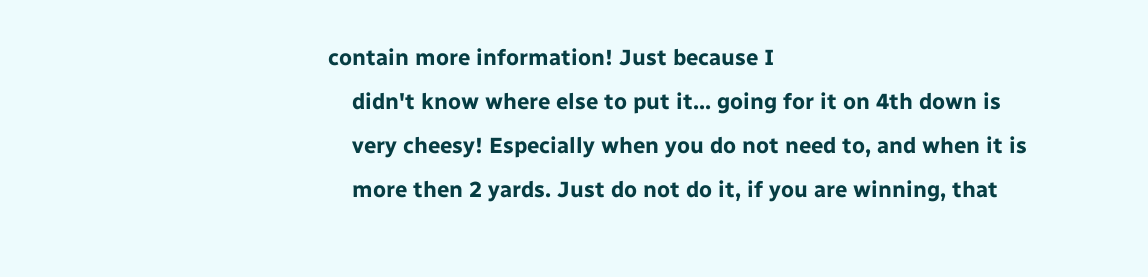contain more information! Just because I
    didn't know where else to put it... going for it on 4th down is
    very cheesy! Especially when you do not need to, and when it is
    more then 2 yards. Just do not do it, if you are winning, that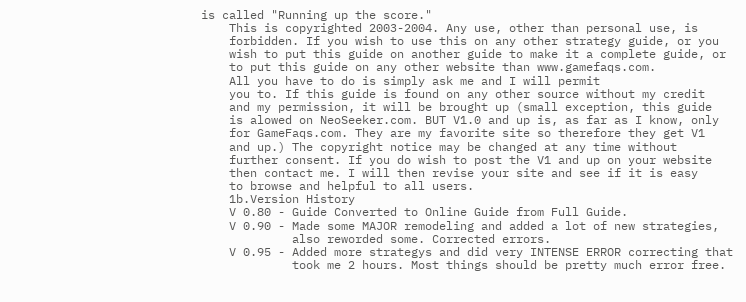is called "Running up the score."
    This is copyrighted 2003-2004. Any use, other than personal use, is
    forbidden. If you wish to use this on any other strategy guide, or you
    wish to put this guide on another guide to make it a complete guide, or
    to put this guide on any other website than www.gamefaqs.com.
    All you have to do is simply ask me and I will permit
    you to. If this guide is found on any other source without my credit
    and my permission, it will be brought up (small exception, this guide
    is alowed on NeoSeeker.com. BUT V1.0 and up is, as far as I know, only
    for GameFaqs.com. They are my favorite site so therefore they get V1
    and up.) The copyright notice may be changed at any time without
    further consent. If you do wish to post the V1 and up on your website
    then contact me. I will then revise your site and see if it is easy
    to browse and helpful to all users.
    1b.Version History
    V 0.80 - Guide Converted to Online Guide from Full Guide.
    V 0.90 - Made some MAJOR remodeling and added a lot of new strategies,
             also reworded some. Corrected errors.
    V 0.95 - Added more strategys and did very INTENSE ERROR correcting that
             took me 2 hours. Most things should be pretty much error free.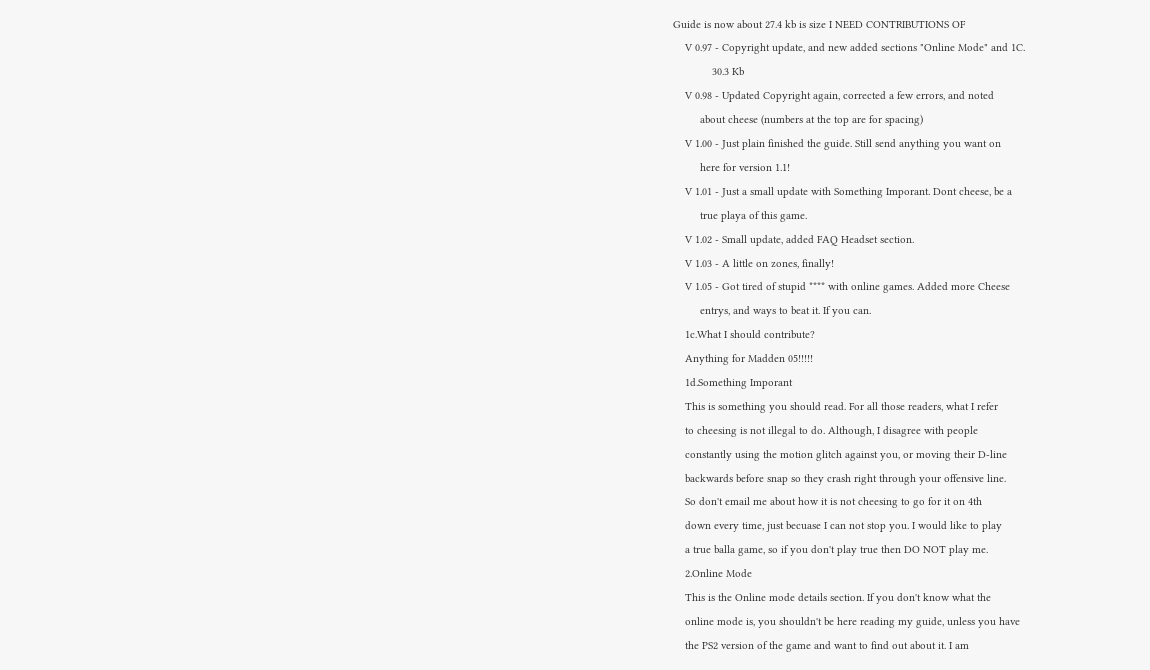Guide is now about 27.4 kb is size I NEED CONTRIBUTIONS OF
    V 0.97 - Copyright update, and new added sections "Online Mode" and 1C.
             30.3 Kb
    V 0.98 - Updated Copyright again, corrected a few errors, and noted
         about cheese (numbers at the top are for spacing)
    V 1.00 - Just plain finished the guide. Still send anything you want on
         here for version 1.1!
    V 1.01 - Just a small update with Something Imporant. Dont cheese, be a
         true playa of this game.
    V 1.02 - Small update, added FAQ Headset section.
    V 1.03 - A little on zones, finally!
    V 1.05 - Got tired of stupid **** with online games. Added more Cheese
         entrys, and ways to beat it. If you can.
    1c.What I should contribute?
    Anything for Madden 05!!!!!
    1d.Something Imporant
    This is something you should read. For all those readers, what I refer
    to cheesing is not illegal to do. Although, I disagree with people
    constantly using the motion glitch against you, or moving their D-line
    backwards before snap so they crash right through your offensive line.
    So don't email me about how it is not cheesing to go for it on 4th
    down every time, just becuase I can not stop you. I would like to play
    a true balla game, so if you don't play true then DO NOT play me.
    2.Online Mode
    This is the Online mode details section. If you don't know what the
    online mode is, you shouldn't be here reading my guide, unless you have
    the PS2 version of the game and want to find out about it. I am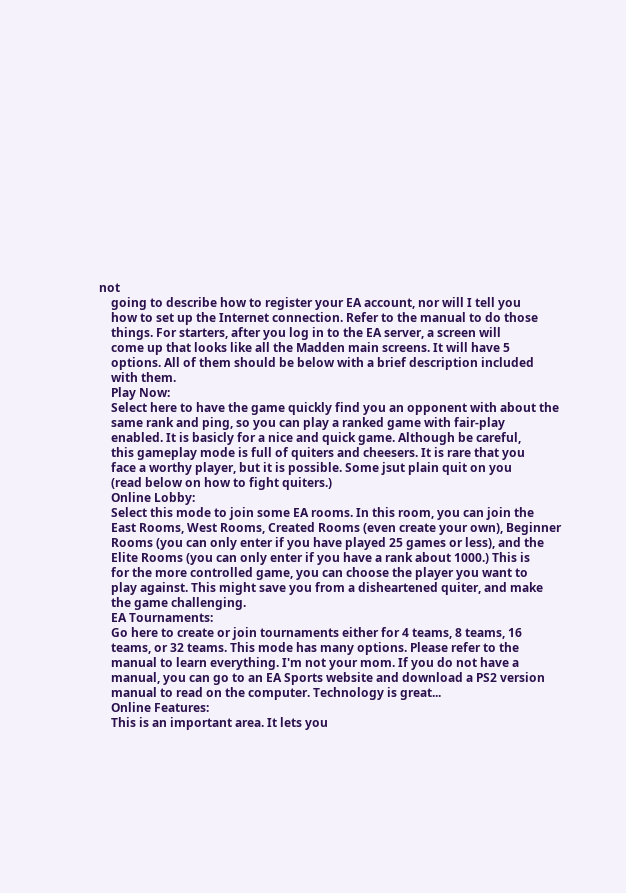not
    going to describe how to register your EA account, nor will I tell you
    how to set up the Internet connection. Refer to the manual to do those
    things. For starters, after you log in to the EA server, a screen will
    come up that looks like all the Madden main screens. It will have 5
    options. All of them should be below with a brief description included
    with them.
    Play Now:
    Select here to have the game quickly find you an opponent with about the
    same rank and ping, so you can play a ranked game with fair-play
    enabled. It is basicly for a nice and quick game. Although be careful,
    this gameplay mode is full of quiters and cheesers. It is rare that you
    face a worthy player, but it is possible. Some jsut plain quit on you
    (read below on how to fight quiters.)
    Online Lobby:
    Select this mode to join some EA rooms. In this room, you can join the
    East Rooms, West Rooms, Created Rooms (even create your own), Beginner
    Rooms (you can only enter if you have played 25 games or less), and the
    Elite Rooms (you can only enter if you have a rank about 1000.) This is
    for the more controlled game, you can choose the player you want to
    play against. This might save you from a disheartened quiter, and make
    the game challenging.
    EA Tournaments:
    Go here to create or join tournaments either for 4 teams, 8 teams, 16
    teams, or 32 teams. This mode has many options. Please refer to the
    manual to learn everything. I'm not your mom. If you do not have a
    manual, you can go to an EA Sports website and download a PS2 version
    manual to read on the computer. Technology is great...
    Online Features:
    This is an important area. It lets you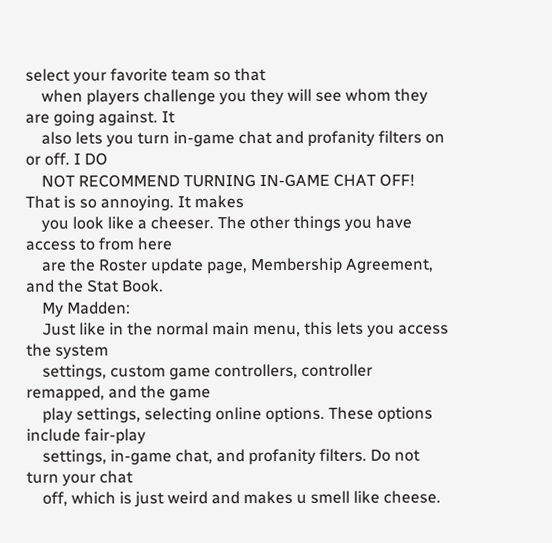select your favorite team so that
    when players challenge you they will see whom they are going against. It
    also lets you turn in-game chat and profanity filters on or off. I DO
    NOT RECOMMEND TURNING IN-GAME CHAT OFF! That is so annoying. It makes
    you look like a cheeser. The other things you have access to from here
    are the Roster update page, Membership Agreement, and the Stat Book.
    My Madden:
    Just like in the normal main menu, this lets you access the system
    settings, custom game controllers, controller remapped, and the game
    play settings, selecting online options. These options include fair-play
    settings, in-game chat, and profanity filters. Do not turn your chat
    off, which is just weird and makes u smell like cheese.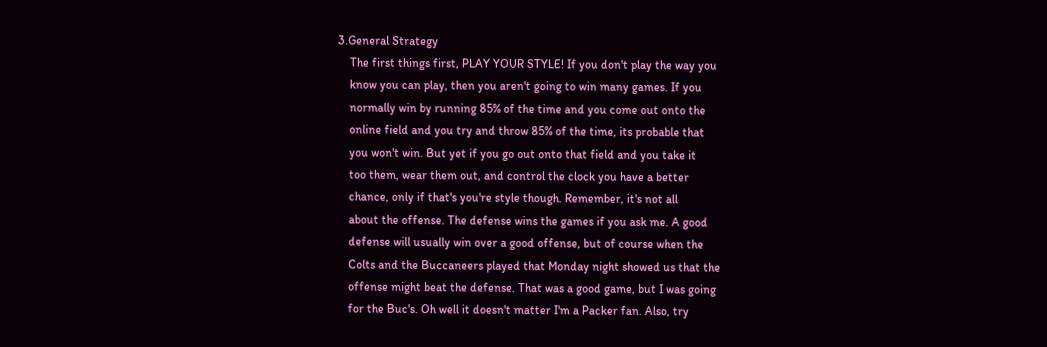3.General Strategy
    The first things first, PLAY YOUR STYLE! If you don't play the way you
    know you can play, then you aren't going to win many games. If you
    normally win by running 85% of the time and you come out onto the
    online field and you try and throw 85% of the time, its probable that
    you won't win. But yet if you go out onto that field and you take it
    too them, wear them out, and control the clock you have a better
    chance, only if that's you're style though. Remember, it's not all
    about the offense. The defense wins the games if you ask me. A good
    defense will usually win over a good offense, but of course when the
    Colts and the Buccaneers played that Monday night showed us that the
    offense might beat the defense. That was a good game, but I was going
    for the Buc's. Oh well it doesn't matter I'm a Packer fan. Also, try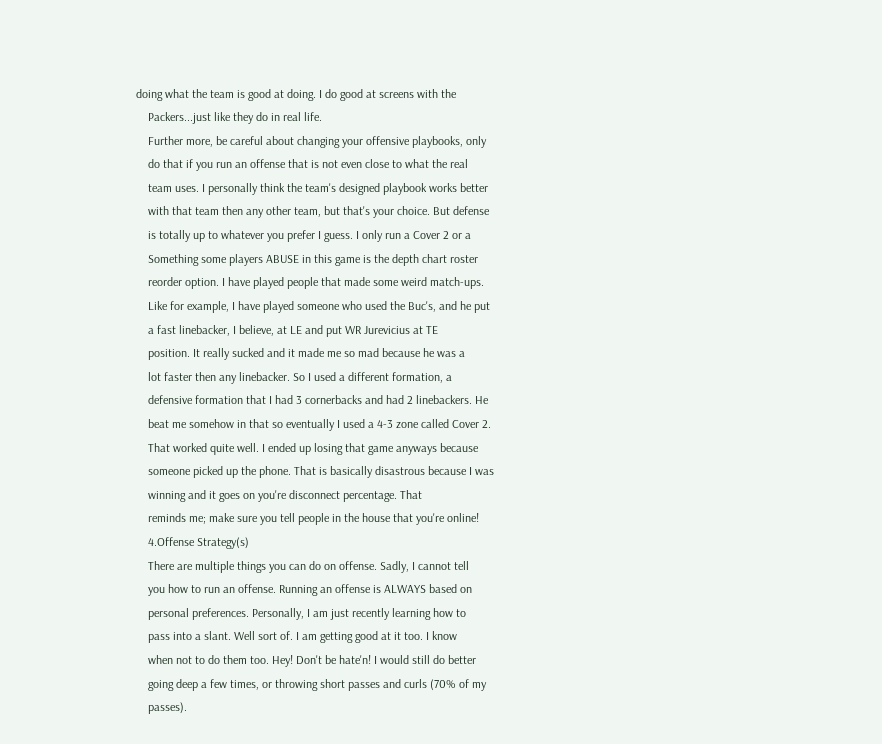doing what the team is good at doing. I do good at screens with the
    Packers...just like they do in real life.
    Further more, be careful about changing your offensive playbooks, only
    do that if you run an offense that is not even close to what the real
    team uses. I personally think the team's designed playbook works better
    with that team then any other team, but that's your choice. But defense
    is totally up to whatever you prefer I guess. I only run a Cover 2 or a
    Something some players ABUSE in this game is the depth chart roster
    reorder option. I have played people that made some weird match-ups.
    Like for example, I have played someone who used the Buc's, and he put
    a fast linebacker, I believe, at LE and put WR Jurevicius at TE
    position. It really sucked and it made me so mad because he was a
    lot faster then any linebacker. So I used a different formation, a
    defensive formation that I had 3 cornerbacks and had 2 linebackers. He
    beat me somehow in that so eventually I used a 4-3 zone called Cover 2.
    That worked quite well. I ended up losing that game anyways because
    someone picked up the phone. That is basically disastrous because I was
    winning and it goes on you're disconnect percentage. That
    reminds me; make sure you tell people in the house that you're online!
    4.Offense Strategy(s)
    There are multiple things you can do on offense. Sadly, I cannot tell
    you how to run an offense. Running an offense is ALWAYS based on
    personal preferences. Personally, I am just recently learning how to
    pass into a slant. Well sort of. I am getting good at it too. I know
    when not to do them too. Hey! Don't be hate'n! I would still do better
    going deep a few times, or throwing short passes and curls (70% of my
    passes).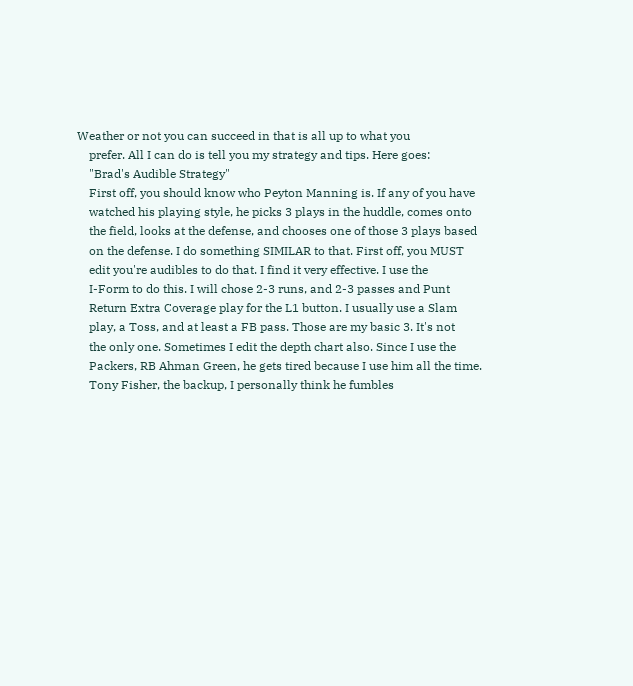Weather or not you can succeed in that is all up to what you
    prefer. All I can do is tell you my strategy and tips. Here goes:
    "Brad's Audible Strategy"
    First off, you should know who Peyton Manning is. If any of you have
    watched his playing style, he picks 3 plays in the huddle, comes onto
    the field, looks at the defense, and chooses one of those 3 plays based
    on the defense. I do something SIMILAR to that. First off, you MUST
    edit you're audibles to do that. I find it very effective. I use the
    I-Form to do this. I will chose 2-3 runs, and 2-3 passes and Punt
    Return Extra Coverage play for the L1 button. I usually use a Slam
    play, a Toss, and at least a FB pass. Those are my basic 3. It's not
    the only one. Sometimes I edit the depth chart also. Since I use the
    Packers, RB Ahman Green, he gets tired because I use him all the time.
    Tony Fisher, the backup, I personally think he fumbles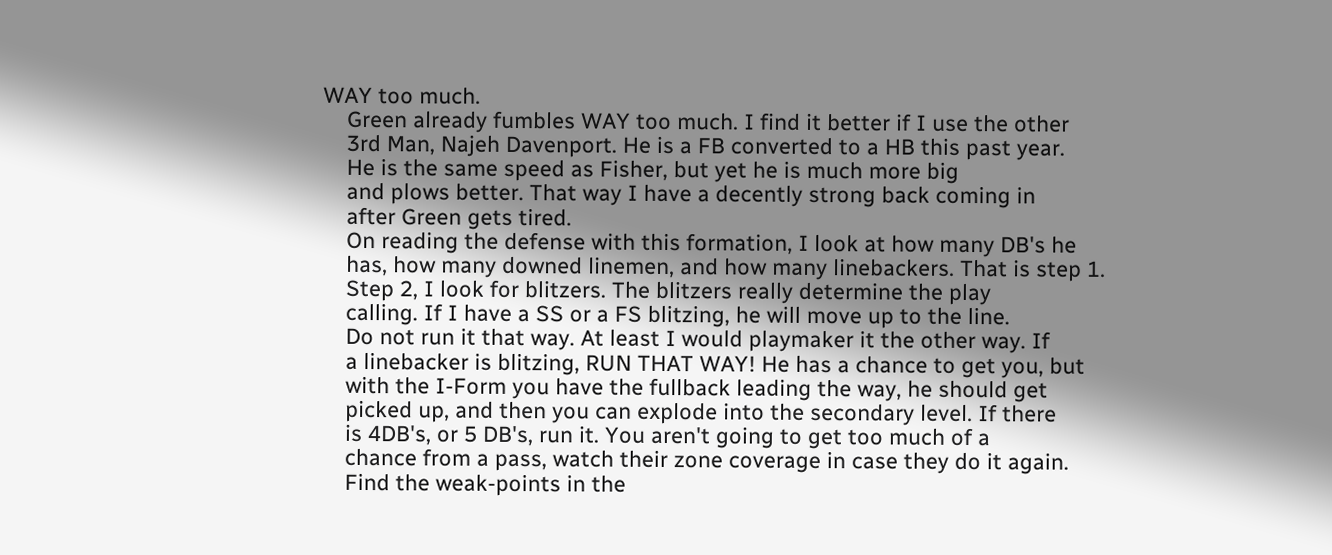WAY too much.
    Green already fumbles WAY too much. I find it better if I use the other
    3rd Man, Najeh Davenport. He is a FB converted to a HB this past year.
    He is the same speed as Fisher, but yet he is much more big
    and plows better. That way I have a decently strong back coming in
    after Green gets tired.
    On reading the defense with this formation, I look at how many DB's he
    has, how many downed linemen, and how many linebackers. That is step 1.
    Step 2, I look for blitzers. The blitzers really determine the play
    calling. If I have a SS or a FS blitzing, he will move up to the line.
    Do not run it that way. At least I would playmaker it the other way. If
    a linebacker is blitzing, RUN THAT WAY! He has a chance to get you, but
    with the I-Form you have the fullback leading the way, he should get
    picked up, and then you can explode into the secondary level. If there
    is 4DB's, or 5 DB's, run it. You aren't going to get too much of a
    chance from a pass, watch their zone coverage in case they do it again.
    Find the weak-points in the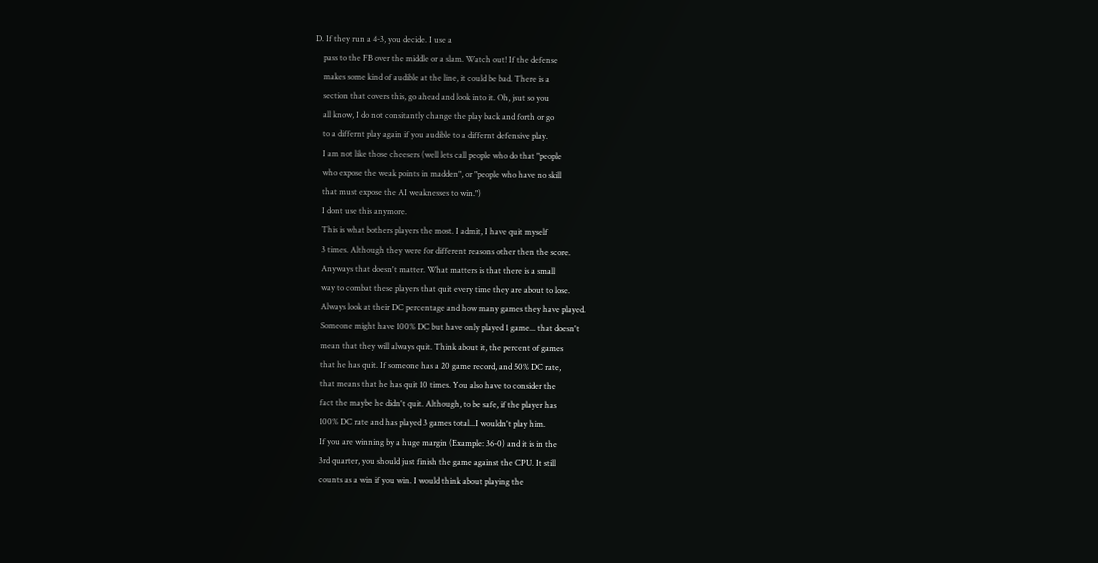D. If they run a 4-3, you decide. I use a
    pass to the FB over the middle or a slam. Watch out! If the defense
    makes some kind of audible at the line, it could be bad. There is a
    section that covers this, go ahead and look into it. Oh, jsut so you
    all know, I do not consitantly change the play back and forth or go
    to a differnt play again if you audible to a differnt defensive play.
    I am not like those cheesers (well lets call people who do that "people
    who expose the weak points in madden", or "people who have no skill
    that must expose the AI weaknesses to win.")
    I dont use this anymore.
    This is what bothers players the most. I admit, I have quit myself
    3 times. Although they were for different reasons other then the score.
    Anyways that doesn't matter. What matters is that there is a small
    way to combat these players that quit every time they are about to lose.
    Always look at their DC percentage and how many games they have played.
    Someone might have 100% DC but have only played 1 game... that doesn't
    mean that they will always quit. Think about it, the percent of games
    that he has quit. If someone has a 20 game record, and 50% DC rate,
    that means that he has quit 10 times. You also have to consider the
    fact the maybe he didn't quit. Although, to be safe, if the player has
    100% DC rate and has played 3 games total...I wouldn't play him.
    If you are winning by a huge margin (Example: 36-0) and it is in the
    3rd quarter, you should just finish the game against the CPU. It still
    counts as a win if you win. I would think about playing the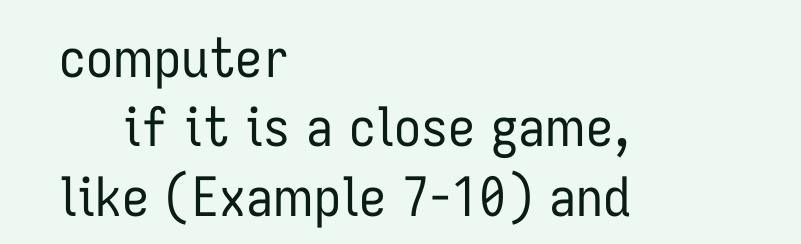computer
    if it is a close game, like (Example 7-10) and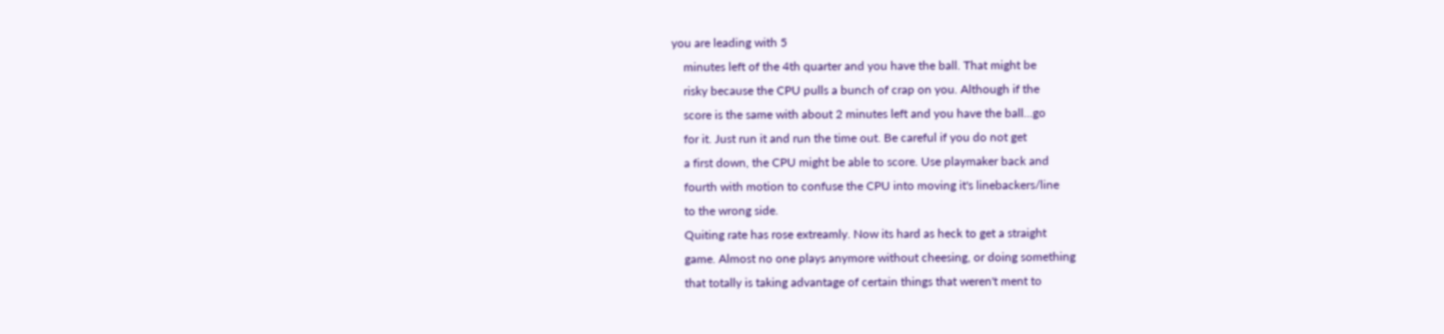you are leading with 5
    minutes left of the 4th quarter and you have the ball. That might be
    risky because the CPU pulls a bunch of crap on you. Although if the
    score is the same with about 2 minutes left and you have the ball...go
    for it. Just run it and run the time out. Be careful if you do not get
    a first down, the CPU might be able to score. Use playmaker back and
    fourth with motion to confuse the CPU into moving it's linebackers/line
    to the wrong side.
    Quiting rate has rose extreamly. Now its hard as heck to get a straight
    game. Almost no one plays anymore without cheesing, or doing something
    that totally is taking advantage of certain things that weren't ment to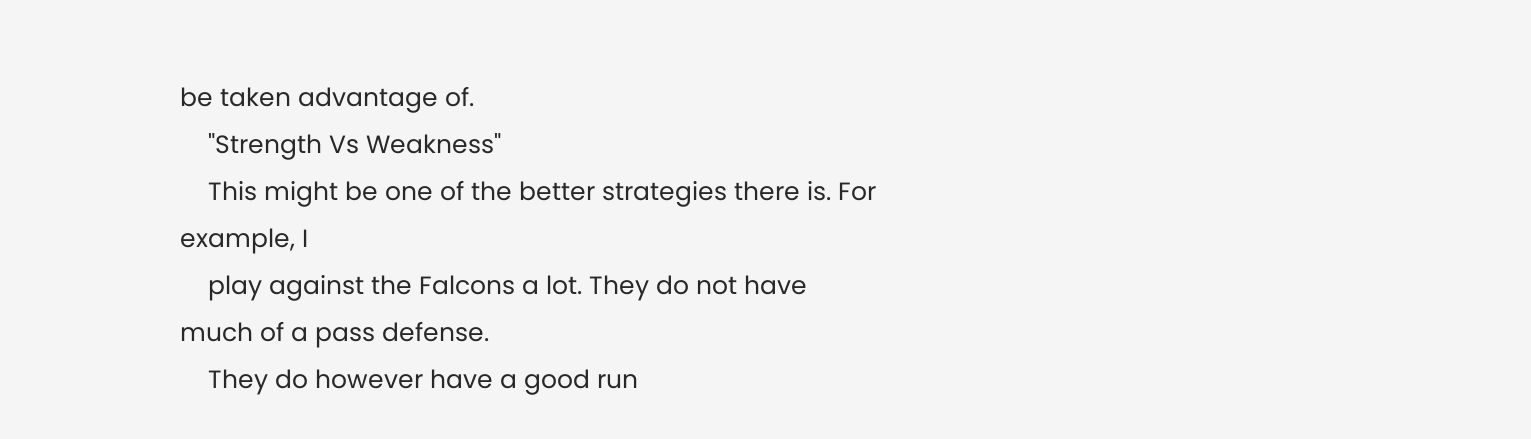be taken advantage of.
    "Strength Vs Weakness"
    This might be one of the better strategies there is. For example, I
    play against the Falcons a lot. They do not have much of a pass defense.
    They do however have a good run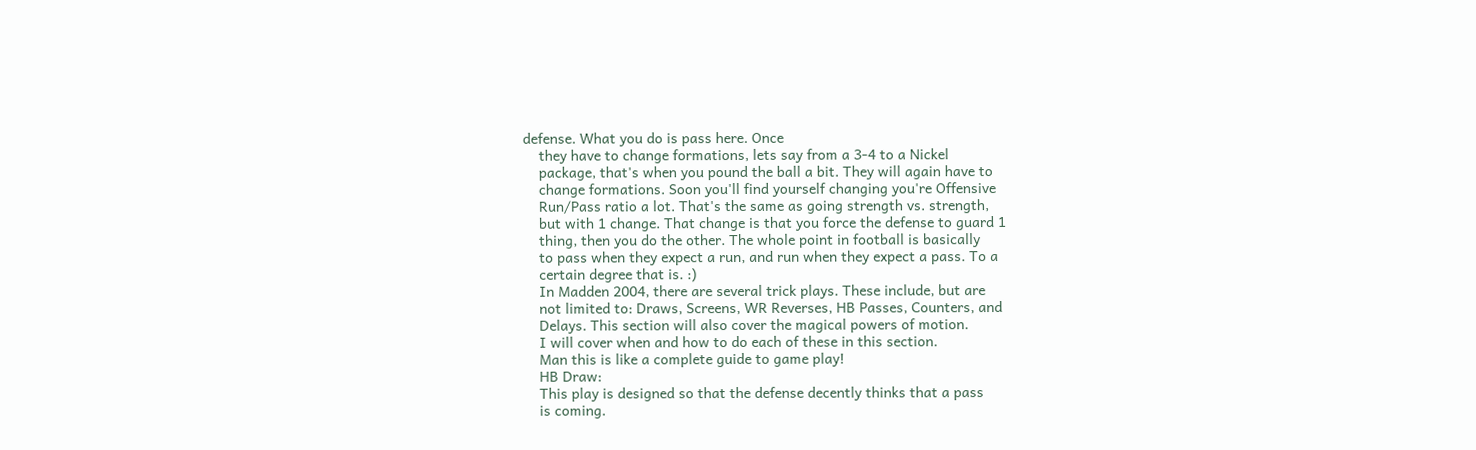defense. What you do is pass here. Once
    they have to change formations, lets say from a 3-4 to a Nickel
    package, that's when you pound the ball a bit. They will again have to
    change formations. Soon you'll find yourself changing you're Offensive
    Run/Pass ratio a lot. That's the same as going strength vs. strength,
    but with 1 change. That change is that you force the defense to guard 1
    thing, then you do the other. The whole point in football is basically
    to pass when they expect a run, and run when they expect a pass. To a
    certain degree that is. :)
    In Madden 2004, there are several trick plays. These include, but are
    not limited to: Draws, Screens, WR Reverses, HB Passes, Counters, and
    Delays. This section will also cover the magical powers of motion.
    I will cover when and how to do each of these in this section.
    Man this is like a complete guide to game play!
    HB Draw:
    This play is designed so that the defense decently thinks that a pass
    is coming.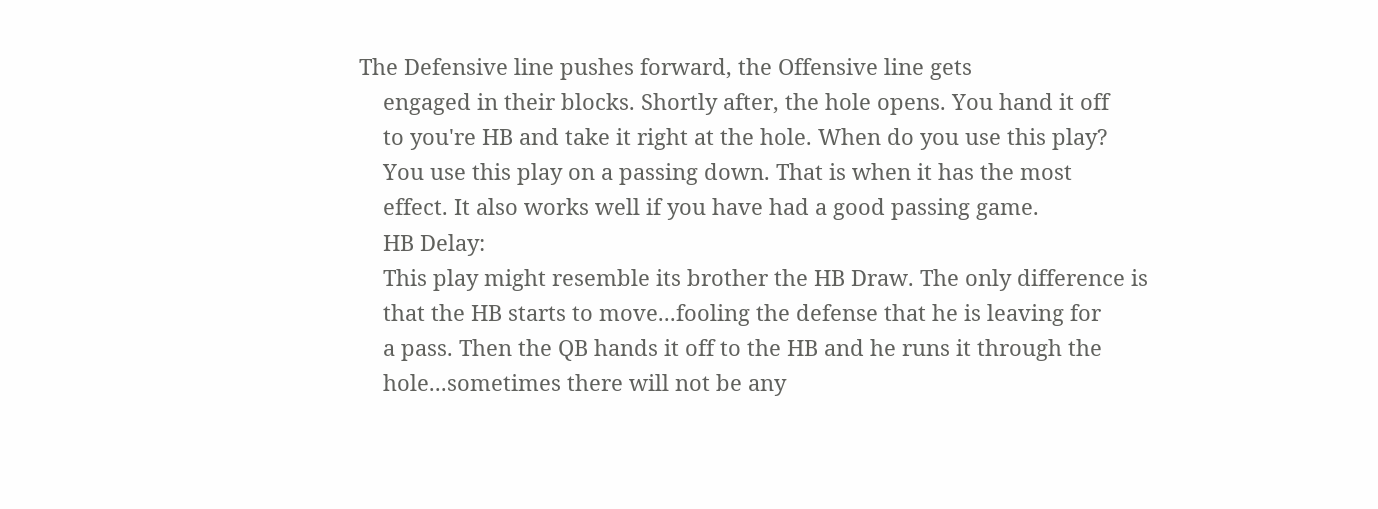The Defensive line pushes forward, the Offensive line gets
    engaged in their blocks. Shortly after, the hole opens. You hand it off
    to you're HB and take it right at the hole. When do you use this play?
    You use this play on a passing down. That is when it has the most
    effect. It also works well if you have had a good passing game.
    HB Delay:
    This play might resemble its brother the HB Draw. The only difference is
    that the HB starts to move...fooling the defense that he is leaving for
    a pass. Then the QB hands it off to the HB and he runs it through the
    hole...sometimes there will not be any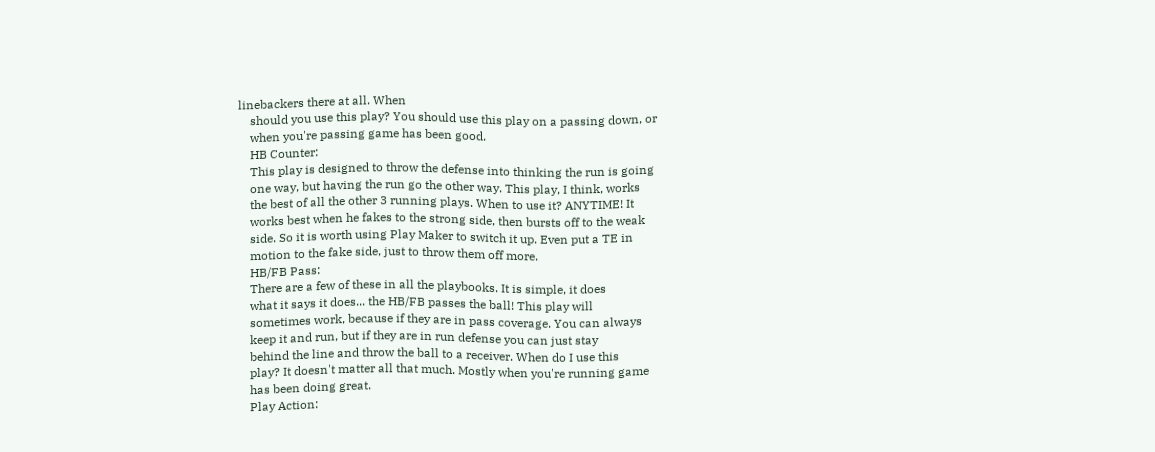linebackers there at all. When
    should you use this play? You should use this play on a passing down, or
    when you're passing game has been good.
    HB Counter:
    This play is designed to throw the defense into thinking the run is going
    one way, but having the run go the other way. This play, I think, works
    the best of all the other 3 running plays. When to use it? ANYTIME! It
    works best when he fakes to the strong side, then bursts off to the weak
    side. So it is worth using Play Maker to switch it up. Even put a TE in
    motion to the fake side, just to throw them off more.
    HB/FB Pass:
    There are a few of these in all the playbooks. It is simple, it does
    what it says it does... the HB/FB passes the ball! This play will
    sometimes work, because if they are in pass coverage. You can always
    keep it and run, but if they are in run defense you can just stay
    behind the line and throw the ball to a receiver. When do I use this
    play? It doesn't matter all that much. Mostly when you're running game
    has been doing great.
    Play Action: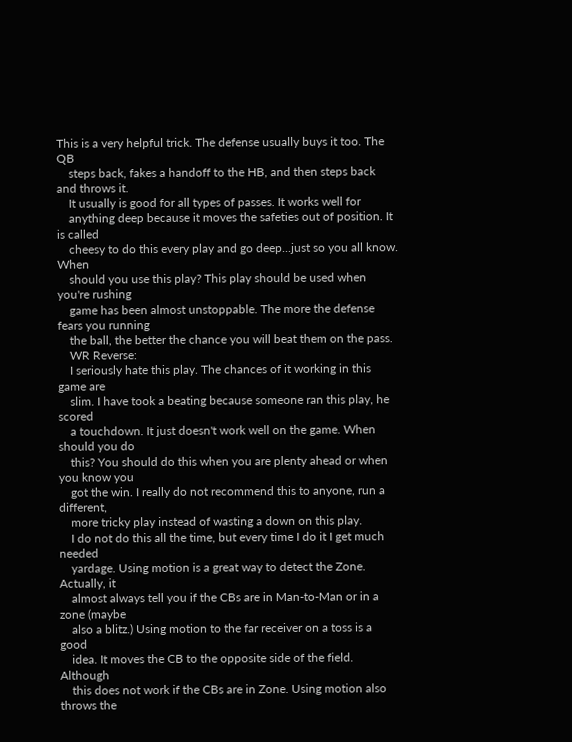This is a very helpful trick. The defense usually buys it too. The QB
    steps back, fakes a handoff to the HB, and then steps back and throws it.
    It usually is good for all types of passes. It works well for
    anything deep because it moves the safeties out of position. It is called
    cheesy to do this every play and go deep...just so you all know. When
    should you use this play? This play should be used when you're rushing
    game has been almost unstoppable. The more the defense fears you running
    the ball, the better the chance you will beat them on the pass.
    WR Reverse:
    I seriously hate this play. The chances of it working in this game are
    slim. I have took a beating because someone ran this play, he scored
    a touchdown. It just doesn't work well on the game. When should you do
    this? You should do this when you are plenty ahead or when you know you
    got the win. I really do not recommend this to anyone, run a different,
    more tricky play instead of wasting a down on this play.
    I do not do this all the time, but every time I do it I get much needed
    yardage. Using motion is a great way to detect the Zone. Actually, it
    almost always tell you if the CBs are in Man-to-Man or in a zone (maybe
    also a blitz.) Using motion to the far receiver on a toss is a good
    idea. It moves the CB to the opposite side of the field. Although
    this does not work if the CBs are in Zone. Using motion also throws the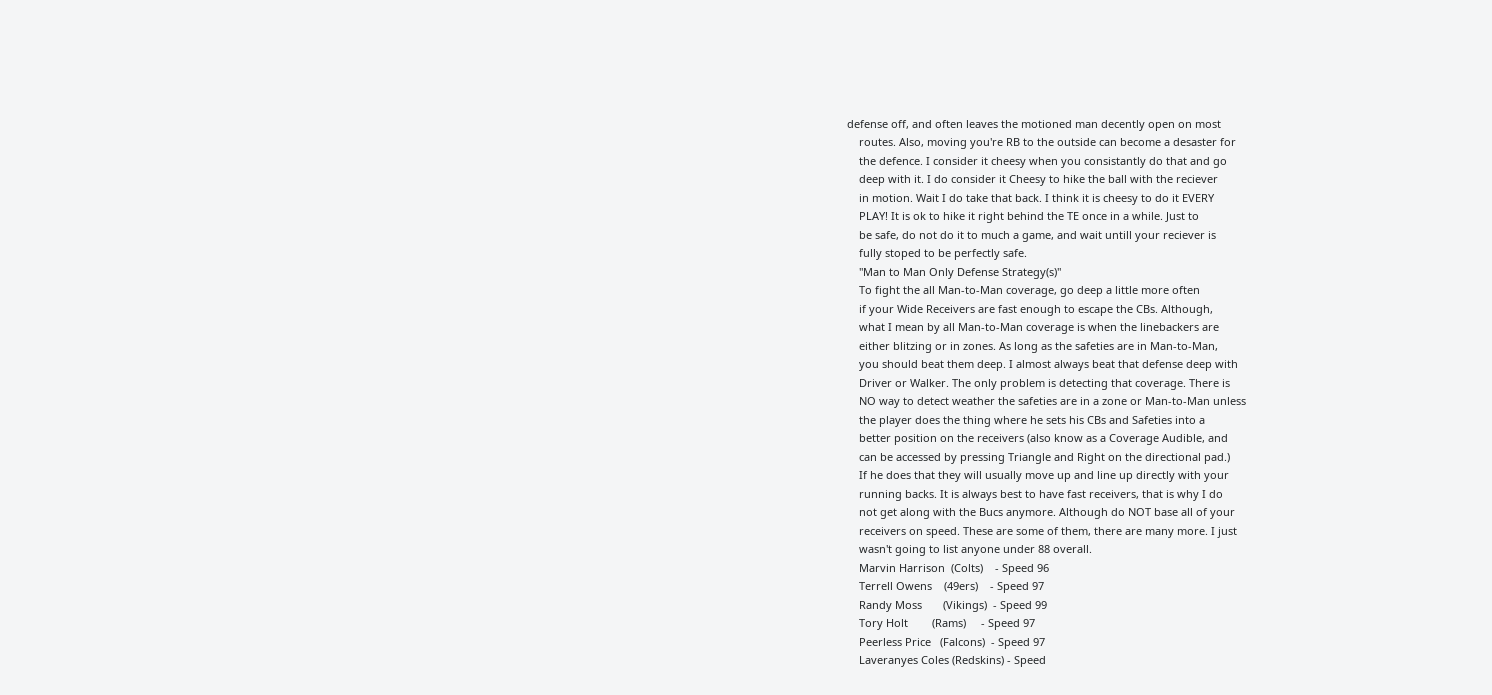defense off, and often leaves the motioned man decently open on most
    routes. Also, moving you're RB to the outside can become a desaster for
    the defence. I consider it cheesy when you consistantly do that and go
    deep with it. I do consider it Cheesy to hike the ball with the reciever
    in motion. Wait I do take that back. I think it is cheesy to do it EVERY
    PLAY! It is ok to hike it right behind the TE once in a while. Just to
    be safe, do not do it to much a game, and wait untill your reciever is
    fully stoped to be perfectly safe.
    "Man to Man Only Defense Strategy(s)"
    To fight the all Man-to-Man coverage, go deep a little more often
    if your Wide Receivers are fast enough to escape the CBs. Although,
    what I mean by all Man-to-Man coverage is when the linebackers are
    either blitzing or in zones. As long as the safeties are in Man-to-Man,
    you should beat them deep. I almost always beat that defense deep with
    Driver or Walker. The only problem is detecting that coverage. There is
    NO way to detect weather the safeties are in a zone or Man-to-Man unless
    the player does the thing where he sets his CBs and Safeties into a
    better position on the receivers (also know as a Coverage Audible, and
    can be accessed by pressing Triangle and Right on the directional pad.)
    If he does that they will usually move up and line up directly with your
    running backs. It is always best to have fast receivers, that is why I do
    not get along with the Bucs anymore. Although do NOT base all of your
    receivers on speed. These are some of them, there are many more. I just
    wasn't going to list anyone under 88 overall.
    Marvin Harrison  (Colts)    - Speed 96
    Terrell Owens    (49ers)    - Speed 97
    Randy Moss       (Vikings)  - Speed 99
    Tory Holt        (Rams)     - Speed 97
    Peerless Price   (Falcons)  - Speed 97
    Laveranyes Coles (Redskins) - Speed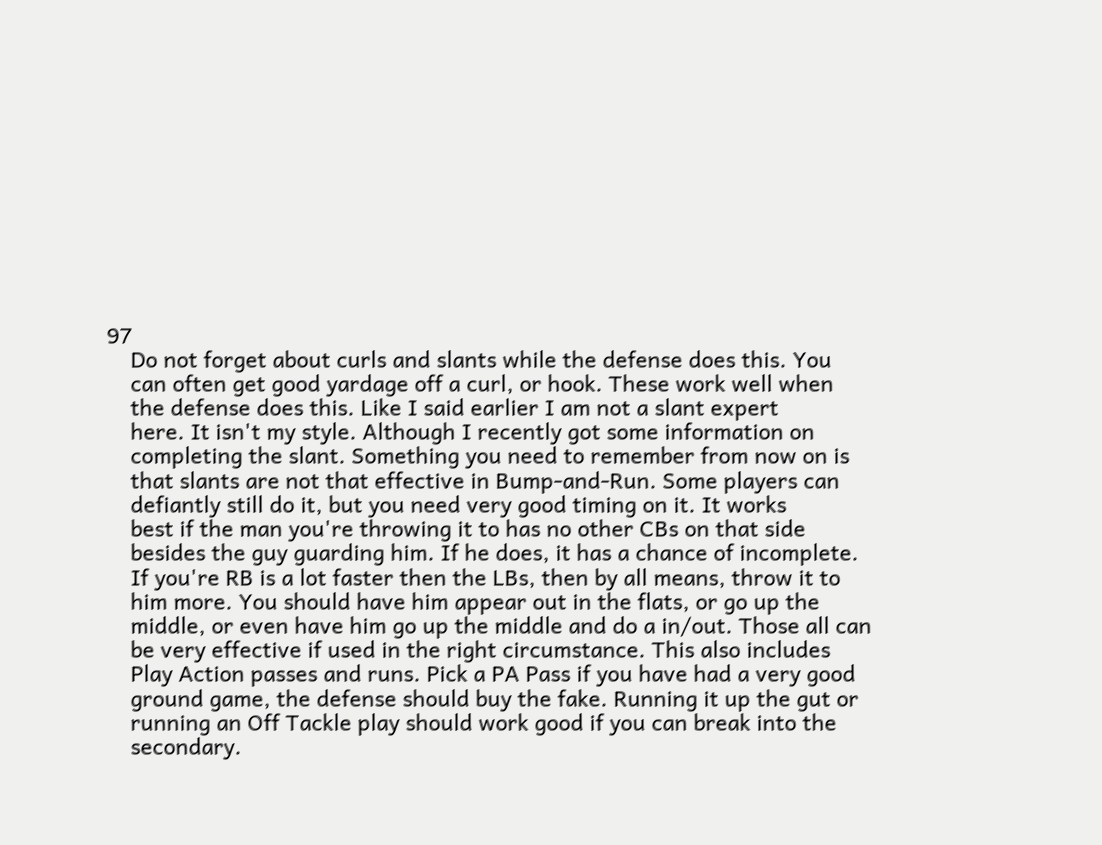97
    Do not forget about curls and slants while the defense does this. You
    can often get good yardage off a curl, or hook. These work well when
    the defense does this. Like I said earlier I am not a slant expert
    here. It isn't my style. Although I recently got some information on
    completing the slant. Something you need to remember from now on is
    that slants are not that effective in Bump-and-Run. Some players can
    defiantly still do it, but you need very good timing on it. It works
    best if the man you're throwing it to has no other CBs on that side
    besides the guy guarding him. If he does, it has a chance of incomplete.
    If you're RB is a lot faster then the LBs, then by all means, throw it to
    him more. You should have him appear out in the flats, or go up the
    middle, or even have him go up the middle and do a in/out. Those all can
    be very effective if used in the right circumstance. This also includes
    Play Action passes and runs. Pick a PA Pass if you have had a very good
    ground game, the defense should buy the fake. Running it up the gut or
    running an Off Tackle play should work good if you can break into the
    secondary.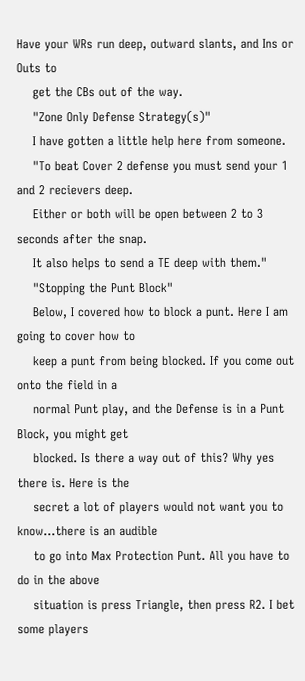Have your WRs run deep, outward slants, and Ins or Outs to
    get the CBs out of the way.
    "Zone Only Defense Strategy(s)"
    I have gotten a little help here from someone.
    "To beat Cover 2 defense you must send your 1 and 2 recievers deep.
    Either or both will be open between 2 to 3 seconds after the snap.
    It also helps to send a TE deep with them."
    "Stopping the Punt Block"
    Below, I covered how to block a punt. Here I am going to cover how to
    keep a punt from being blocked. If you come out onto the field in a
    normal Punt play, and the Defense is in a Punt Block, you might get
    blocked. Is there a way out of this? Why yes there is. Here is the
    secret a lot of players would not want you to know...there is an audible
    to go into Max Protection Punt. All you have to do in the above
    situation is press Triangle, then press R2. I bet some players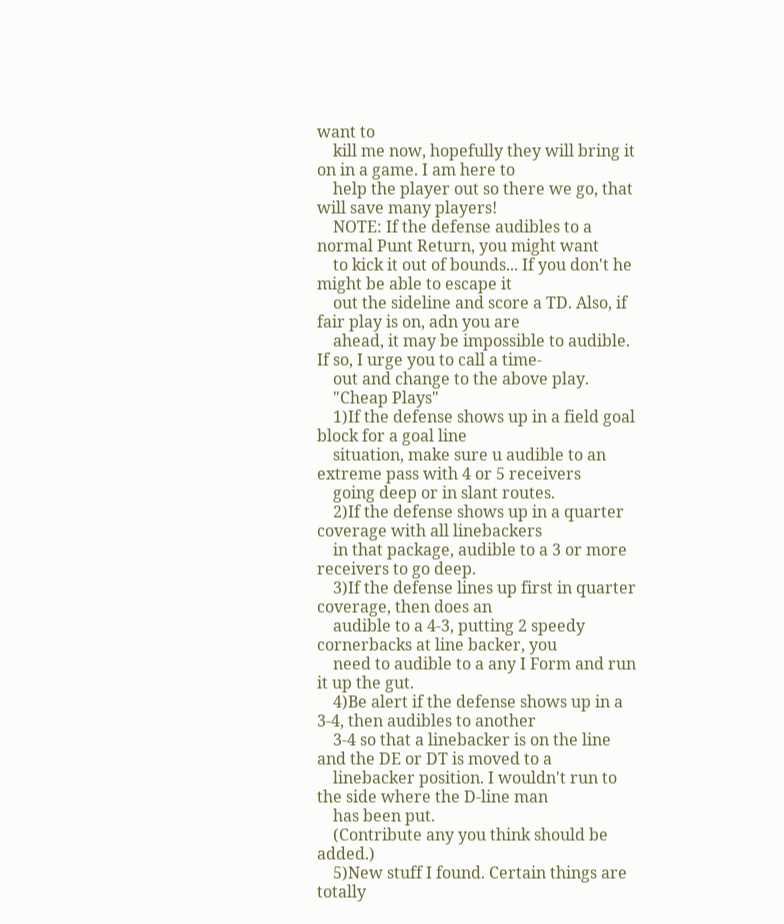want to
    kill me now, hopefully they will bring it on in a game. I am here to
    help the player out so there we go, that will save many players!
    NOTE: If the defense audibles to a normal Punt Return, you might want
    to kick it out of bounds... If you don't he might be able to escape it
    out the sideline and score a TD. Also, if fair play is on, adn you are
    ahead, it may be impossible to audible. If so, I urge you to call a time-
    out and change to the above play.
    "Cheap Plays"
    1)If the defense shows up in a field goal block for a goal line
    situation, make sure u audible to an extreme pass with 4 or 5 receivers
    going deep or in slant routes.
    2)If the defense shows up in a quarter coverage with all linebackers
    in that package, audible to a 3 or more receivers to go deep.
    3)If the defense lines up first in quarter coverage, then does an
    audible to a 4-3, putting 2 speedy cornerbacks at line backer, you
    need to audible to a any I Form and run it up the gut.
    4)Be alert if the defense shows up in a 3-4, then audibles to another
    3-4 so that a linebacker is on the line and the DE or DT is moved to a
    linebacker position. I wouldn't run to the side where the D-line man
    has been put.
    (Contribute any you think should be added.)
    5)New stuff I found. Certain things are totally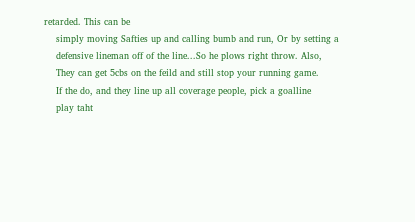retarded. This can be
    simply moving Safties up and calling bumb and run, Or by setting a
    defensive lineman off of the line...So he plows right throw. Also,
    They can get 5cbs on the feild and still stop your running game.
    If the do, and they line up all coverage people, pick a goalline
    play taht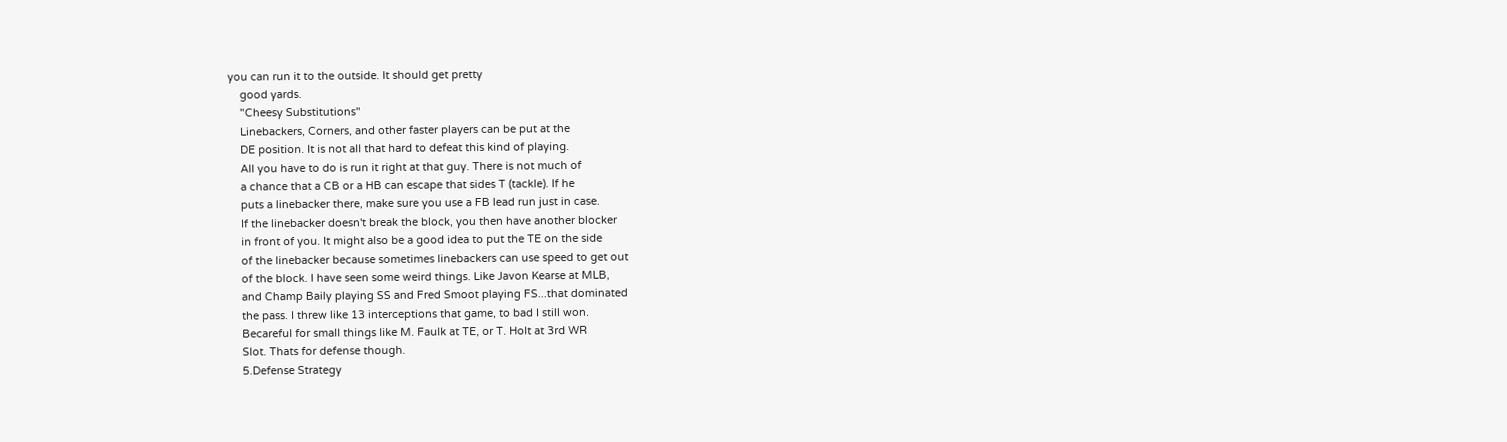you can run it to the outside. It should get pretty
    good yards.
    "Cheesy Substitutions"
    Linebackers, Corners, and other faster players can be put at the
    DE position. It is not all that hard to defeat this kind of playing.
    All you have to do is run it right at that guy. There is not much of
    a chance that a CB or a HB can escape that sides T (tackle). If he
    puts a linebacker there, make sure you use a FB lead run just in case.
    If the linebacker doesn't break the block, you then have another blocker
    in front of you. It might also be a good idea to put the TE on the side
    of the linebacker because sometimes linebackers can use speed to get out
    of the block. I have seen some weird things. Like Javon Kearse at MLB,
    and Champ Baily playing SS and Fred Smoot playing FS...that dominated
    the pass. I threw like 13 interceptions that game, to bad I still won.
    Becareful for small things like M. Faulk at TE, or T. Holt at 3rd WR
    Slot. Thats for defense though.
    5.Defense Strategy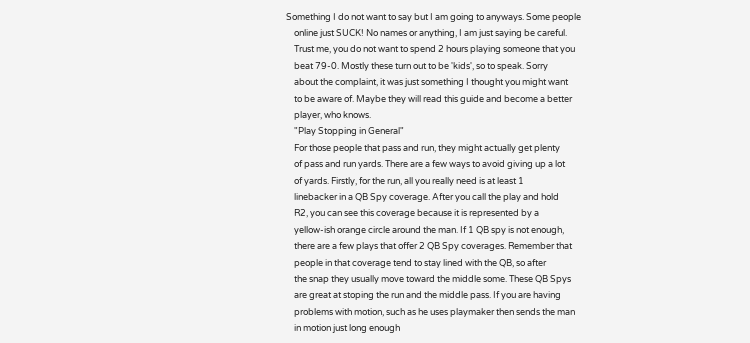Something I do not want to say but I am going to anyways. Some people
    online just SUCK! No names or anything, I am just saying be careful.
    Trust me, you do not want to spend 2 hours playing someone that you
    beat 79-0. Mostly these turn out to be 'kids', so to speak. Sorry
    about the complaint, it was just something I thought you might want
    to be aware of. Maybe they will read this guide and become a better
    player, who knows.
    "Play Stopping in General"
    For those people that pass and run, they might actually get plenty
    of pass and run yards. There are a few ways to avoid giving up a lot
    of yards. Firstly, for the run, all you really need is at least 1
    linebacker in a QB Spy coverage. After you call the play and hold
    R2, you can see this coverage because it is represented by a
    yellow-ish orange circle around the man. If 1 QB spy is not enough,
    there are a few plays that offer 2 QB Spy coverages. Remember that
    people in that coverage tend to stay lined with the QB, so after
    the snap they usually move toward the middle some. These QB Spys
    are great at stoping the run and the middle pass. If you are having
    problems with motion, such as he uses playmaker then sends the man
    in motion just long enough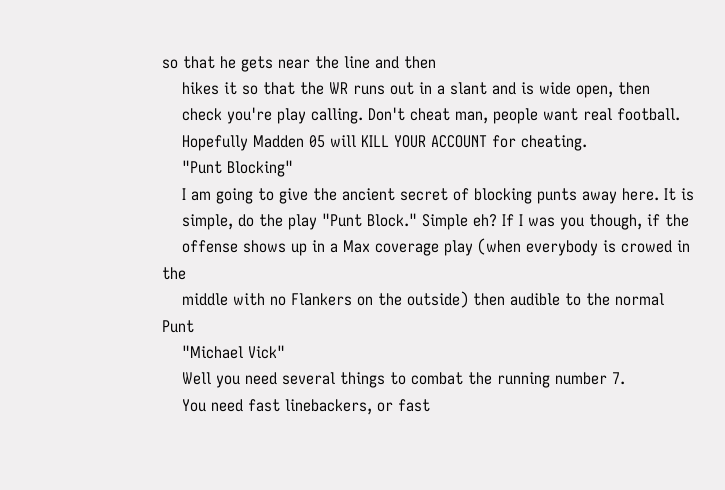so that he gets near the line and then
    hikes it so that the WR runs out in a slant and is wide open, then
    check you're play calling. Don't cheat man, people want real football.
    Hopefully Madden 05 will KILL YOUR ACCOUNT for cheating.
    "Punt Blocking"
    I am going to give the ancient secret of blocking punts away here. It is
    simple, do the play "Punt Block." Simple eh? If I was you though, if the
    offense shows up in a Max coverage play (when everybody is crowed in the
    middle with no Flankers on the outside) then audible to the normal Punt
    "Michael Vick"
    Well you need several things to combat the running number 7.
    You need fast linebackers, or fast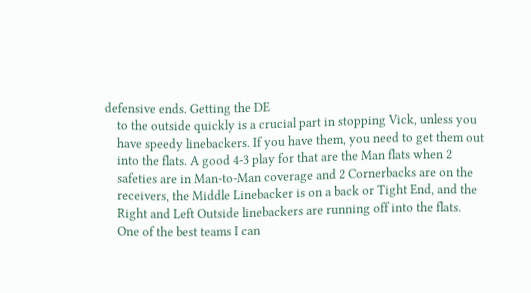defensive ends. Getting the DE
    to the outside quickly is a crucial part in stopping Vick, unless you
    have speedy linebackers. If you have them, you need to get them out
    into the flats. A good 4-3 play for that are the Man flats when 2
    safeties are in Man-to-Man coverage and 2 Cornerbacks are on the
    receivers, the Middle Linebacker is on a back or Tight End, and the
    Right and Left Outside linebackers are running off into the flats.
    One of the best teams I can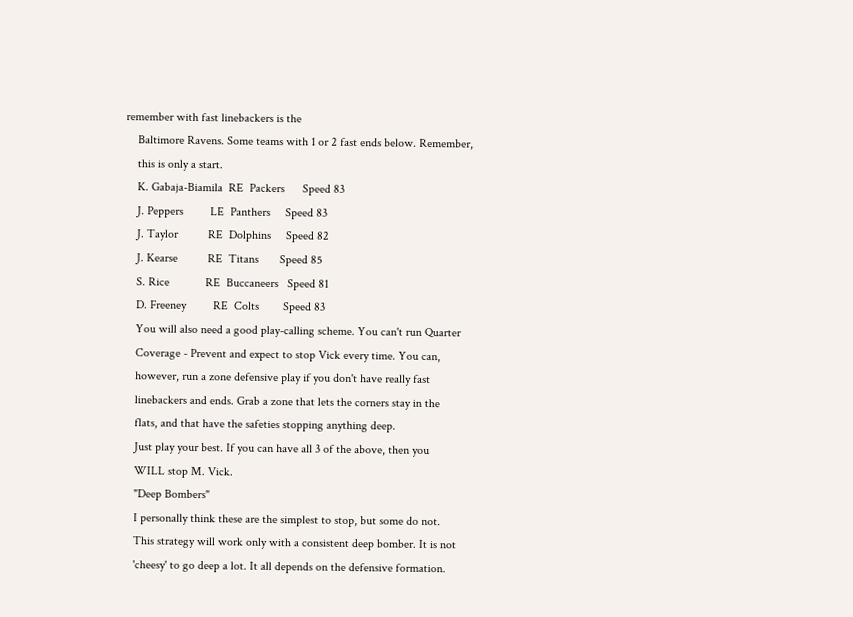remember with fast linebackers is the
    Baltimore Ravens. Some teams with 1 or 2 fast ends below. Remember,
    this is only a start.
    K. Gabaja-Biamila  RE  Packers      Speed 83
    J. Peppers         LE  Panthers     Speed 83
    J. Taylor          RE  Dolphins     Speed 82
    J. Kearse          RE  Titans       Speed 85
    S. Rice            RE  Buccaneers   Speed 81
    D. Freeney         RE  Colts        Speed 83
    You will also need a good play-calling scheme. You can't run Quarter
    Coverage - Prevent and expect to stop Vick every time. You can,
    however, run a zone defensive play if you don't have really fast
    linebackers and ends. Grab a zone that lets the corners stay in the
    flats, and that have the safeties stopping anything deep.
    Just play your best. If you can have all 3 of the above, then you
    WILL stop M. Vick.
    "Deep Bombers"
    I personally think these are the simplest to stop, but some do not.
    This strategy will work only with a consistent deep bomber. It is not
    'cheesy' to go deep a lot. It all depends on the defensive formation.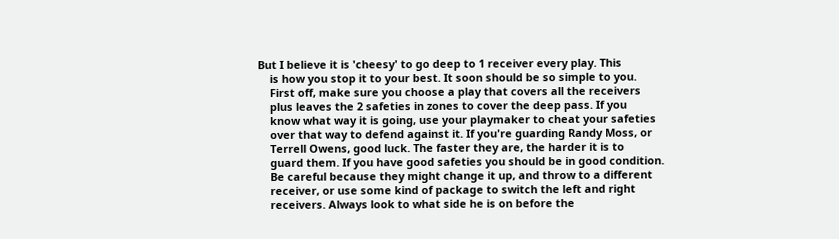But I believe it is 'cheesy' to go deep to 1 receiver every play. This
    is how you stop it to your best. It soon should be so simple to you.
    First off, make sure you choose a play that covers all the receivers
    plus leaves the 2 safeties in zones to cover the deep pass. If you
    know what way it is going, use your playmaker to cheat your safeties
    over that way to defend against it. If you're guarding Randy Moss, or
    Terrell Owens, good luck. The faster they are, the harder it is to
    guard them. If you have good safeties you should be in good condition.
    Be careful because they might change it up, and throw to a different
    receiver, or use some kind of package to switch the left and right
    receivers. Always look to what side he is on before the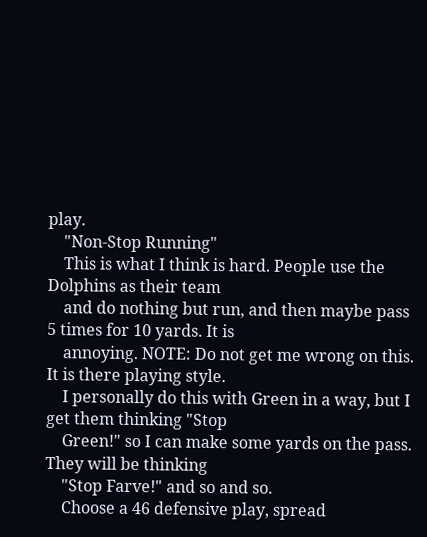play.
    "Non-Stop Running"
    This is what I think is hard. People use the Dolphins as their team
    and do nothing but run, and then maybe pass 5 times for 10 yards. It is
    annoying. NOTE: Do not get me wrong on this. It is there playing style.
    I personally do this with Green in a way, but I get them thinking "Stop
    Green!" so I can make some yards on the pass. They will be thinking
    "Stop Farve!" and so and so.
    Choose a 46 defensive play, spread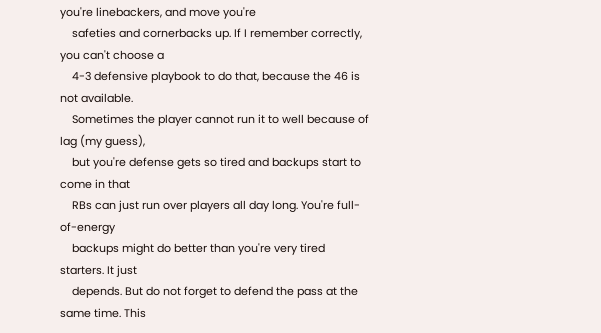you're linebackers, and move you're
    safeties and cornerbacks up. If I remember correctly, you can't choose a
    4-3 defensive playbook to do that, because the 46 is not available.
    Sometimes the player cannot run it to well because of lag (my guess),
    but you're defense gets so tired and backups start to come in that
    RBs can just run over players all day long. You're full-of-energy
    backups might do better than you're very tired starters. It just
    depends. But do not forget to defend the pass at the same time. This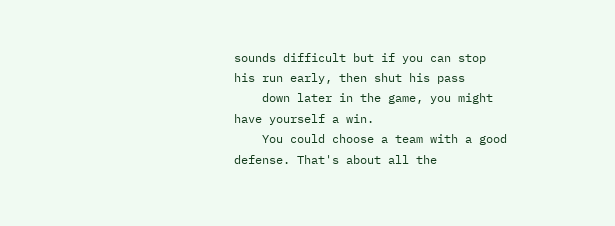sounds difficult but if you can stop his run early, then shut his pass
    down later in the game, you might have yourself a win.
    You could choose a team with a good defense. That's about all the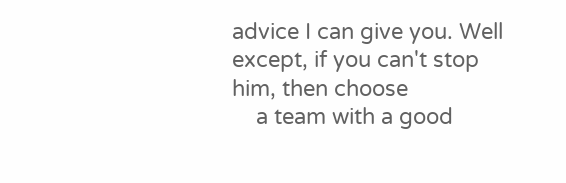advice I can give you. Well except, if you can't stop him, then choose
    a team with a good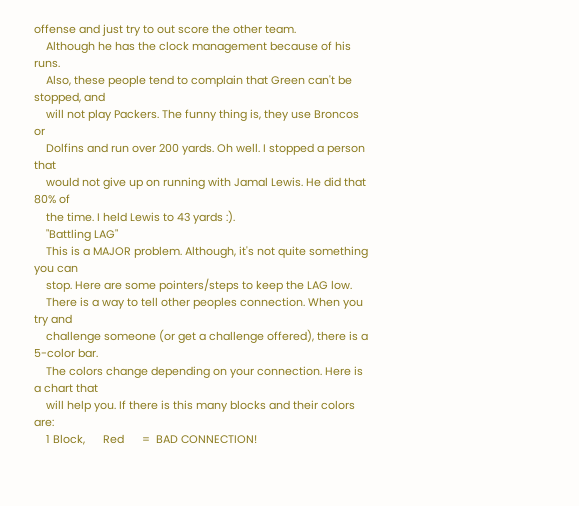offense and just try to out score the other team.
    Although he has the clock management because of his runs.
    Also, these people tend to complain that Green can't be stopped, and
    will not play Packers. The funny thing is, they use Broncos or
    Dolfins and run over 200 yards. Oh well. I stopped a person that
    would not give up on running with Jamal Lewis. He did that 80% of
    the time. I held Lewis to 43 yards :).
    "Battling LAG"
    This is a MAJOR problem. Although, it's not quite something you can
    stop. Here are some pointers/steps to keep the LAG low.
    There is a way to tell other peoples connection. When you try and
    challenge someone (or get a challenge offered), there is a 5-color bar.
    The colors change depending on your connection. Here is a chart that
    will help you. If there is this many blocks and their colors are:
    1 Block,      Red      =  BAD CONNECTION!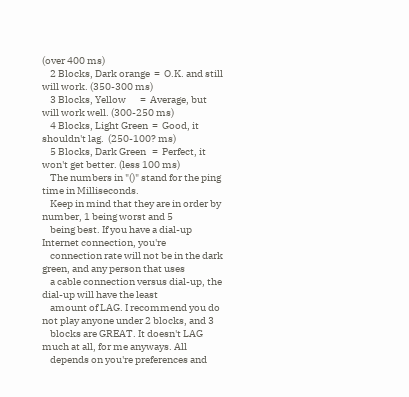(over 400 ms)
    2 Blocks, Dark orange  =  O.K. and still will work. (350-300 ms)
    3 Blocks, Yellow       =  Average, but will work well. (300-250 ms)
    4 Blocks, Light Green  =  Good, it shouldn't lag.  (250-100? ms)
    5 Blocks, Dark Green   =  Perfect, it won't get better. (less 100 ms)
    The numbers in "()" stand for the ping time in Milliseconds.
    Keep in mind that they are in order by number, 1 being worst and 5
    being best. If you have a dial-up Internet connection, you're
    connection rate will not be in the dark green, and any person that uses
    a cable connection versus dial-up, the dial-up will have the least
    amount of LAG. I recommend you do not play anyone under 2 blocks, and 3
    blocks are GREAT. It doesn't LAG much at all, for me anyways. All
    depends on you're preferences and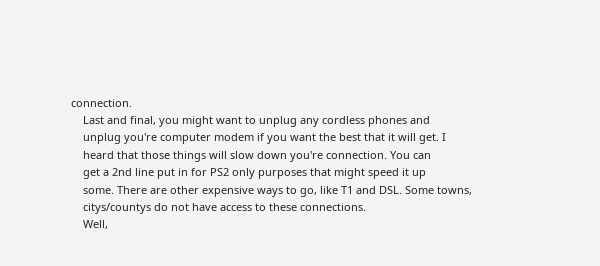connection.
    Last and final, you might want to unplug any cordless phones and
    unplug you're computer modem if you want the best that it will get. I
    heard that those things will slow down you're connection. You can
    get a 2nd line put in for PS2 only purposes that might speed it up
    some. There are other expensive ways to go, like T1 and DSL. Some towns,
    citys/countys do not have access to these connections.
    Well,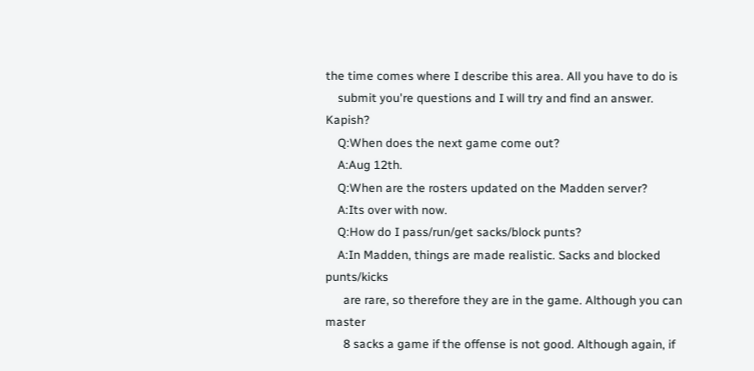the time comes where I describe this area. All you have to do is
    submit you're questions and I will try and find an answer. Kapish?
    Q:When does the next game come out?
    A:Aug 12th.
    Q:When are the rosters updated on the Madden server?
    A:Its over with now.
    Q:How do I pass/run/get sacks/block punts?
    A:In Madden, things are made realistic. Sacks and blocked punts/kicks
      are rare, so therefore they are in the game. Although you can master
      8 sacks a game if the offense is not good. Although again, if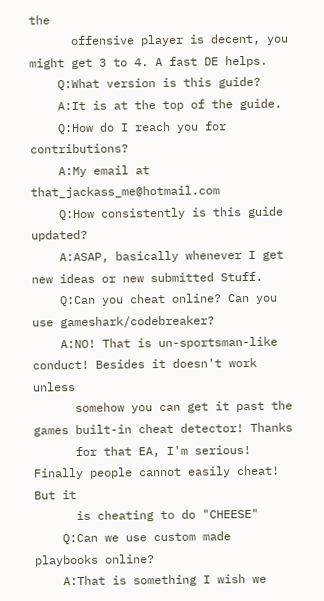the
      offensive player is decent, you might get 3 to 4. A fast DE helps.
    Q:What version is this guide?
    A:It is at the top of the guide.
    Q:How do I reach you for contributions?
    A:My email at that_jackass_me@hotmail.com
    Q:How consistently is this guide updated?
    A:ASAP, basically whenever I get new ideas or new submitted Stuff.
    Q:Can you cheat online? Can you use gameshark/codebreaker?
    A:NO! That is un-sportsman-like conduct! Besides it doesn't work unless
      somehow you can get it past the games built-in cheat detector! Thanks
      for that EA, I'm serious! Finally people cannot easily cheat! But it
      is cheating to do "CHEESE"
    Q:Can we use custom made playbooks online?
    A:That is something I wish we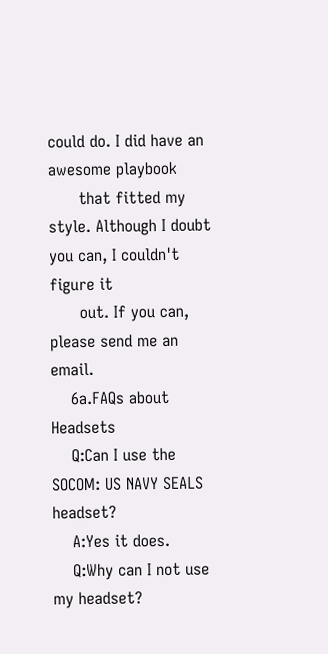could do. I did have an awesome playbook
      that fitted my style. Although I doubt you can, I couldn't figure it
      out. If you can, please send me an email.
    6a.FAQs about Headsets
    Q:Can I use the SOCOM: US NAVY SEALS headset?
    A:Yes it does.
    Q:Why can I not use my headset?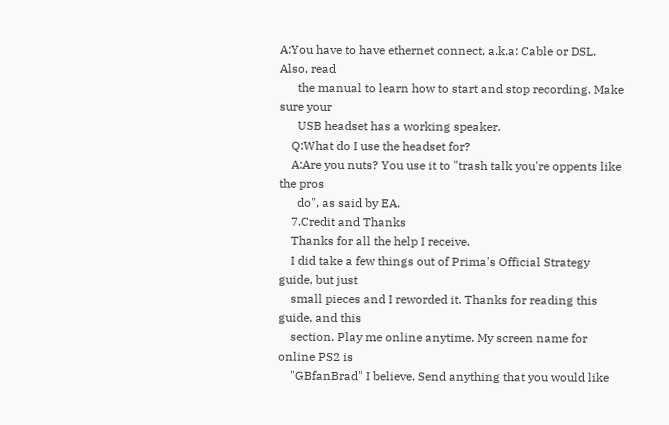A:You have to have ethernet connect, a.k.a: Cable or DSL. Also, read
      the manual to learn how to start and stop recording. Make sure your
      USB headset has a working speaker.
    Q:What do I use the headset for?
    A:Are you nuts? You use it to "trash talk you're oppents like the pros
      do", as said by EA.
    7.Credit and Thanks
    Thanks for all the help I receive.
    I did take a few things out of Prima's Official Strategy guide, but just
    small pieces and I reworded it. Thanks for reading this guide, and this
    section. Play me online anytime. My screen name for online PS2 is
    "GBfanBrad" I believe. Send anything that you would like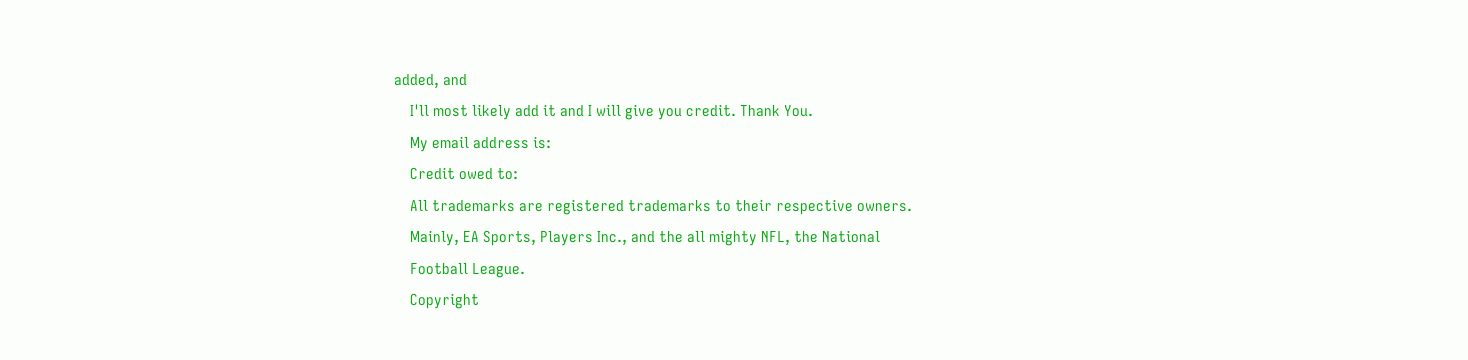added, and
    I'll most likely add it and I will give you credit. Thank You.
    My email address is:
    Credit owed to:
    All trademarks are registered trademarks to their respective owners.
    Mainly, EA Sports, Players Inc., and the all mighty NFL, the National
    Football League.
    Copyright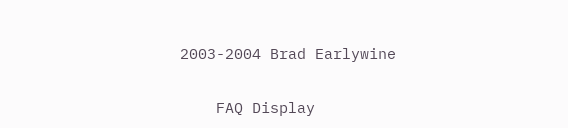2003-2004 Brad Earlywine

    FAQ Display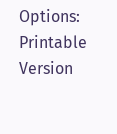Options: Printable Version